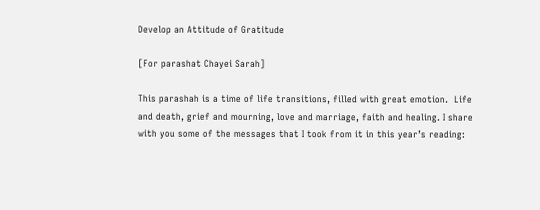Develop an Attitude of Gratitude

[For parashat Chayei Sarah]

This parashah is a time of life transitions, filled with great emotion.  Life and death, grief and mourning, love and marriage, faith and healing. I share with you some of the messages that I took from it in this year’s reading: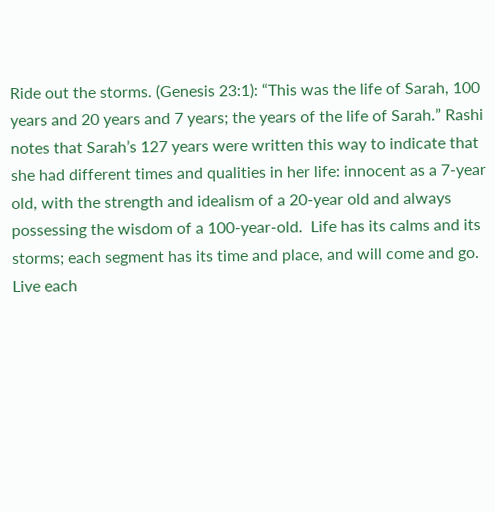Ride out the storms. (Genesis 23:1): “This was the life of Sarah, 100 years and 20 years and 7 years; the years of the life of Sarah.” Rashi notes that Sarah’s 127 years were written this way to indicate that she had different times and qualities in her life: innocent as a 7-year old, with the strength and idealism of a 20-year old and always possessing the wisdom of a 100-year-old.  Life has its calms and its storms; each segment has its time and place, and will come and go.  Live each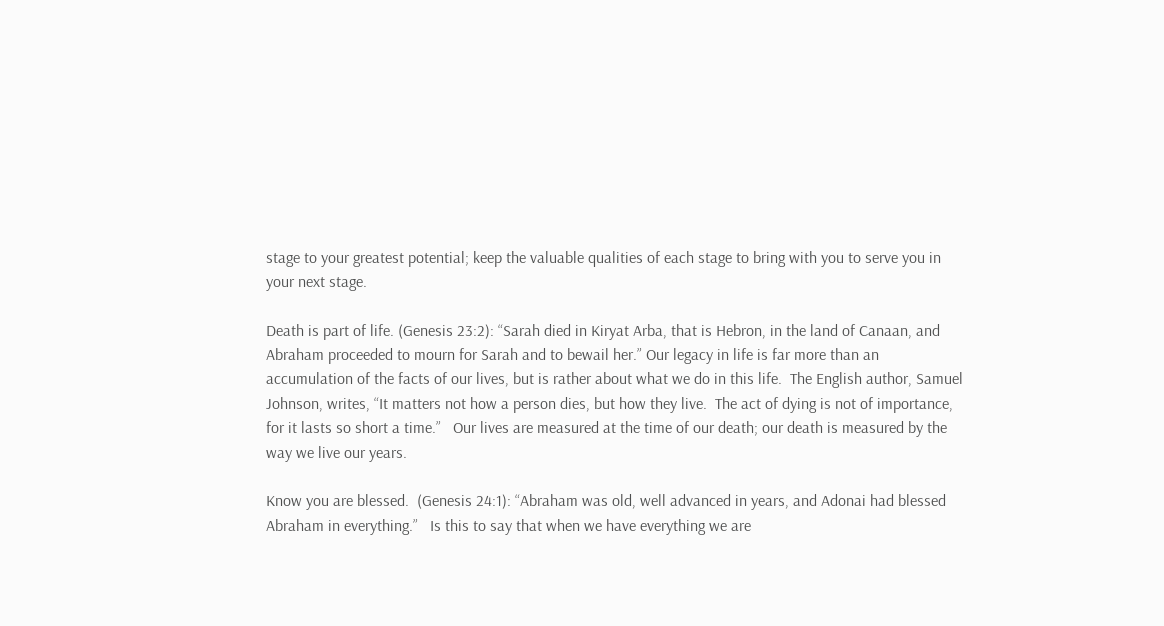stage to your greatest potential; keep the valuable qualities of each stage to bring with you to serve you in your next stage.

Death is part of life. (Genesis 23:2): “Sarah died in Kiryat Arba, that is Hebron, in the land of Canaan, and Abraham proceeded to mourn for Sarah and to bewail her.” Our legacy in life is far more than an accumulation of the facts of our lives, but is rather about what we do in this life.  The English author, Samuel Johnson, writes, “It matters not how a person dies, but how they live.  The act of dying is not of importance, for it lasts so short a time.”   Our lives are measured at the time of our death; our death is measured by the way we live our years.

Know you are blessed.  (Genesis 24:1): “Abraham was old, well advanced in years, and Adonai had blessed Abraham in everything.”   Is this to say that when we have everything we are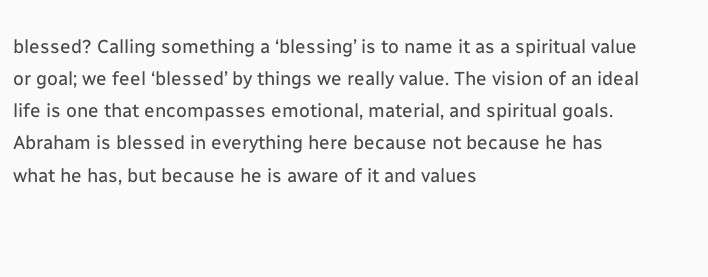blessed? Calling something a ‘blessing’ is to name it as a spiritual value or goal; we feel ‘blessed’ by things we really value. The vision of an ideal life is one that encompasses emotional, material, and spiritual goals. Abraham is blessed in everything here because not because he has what he has, but because he is aware of it and values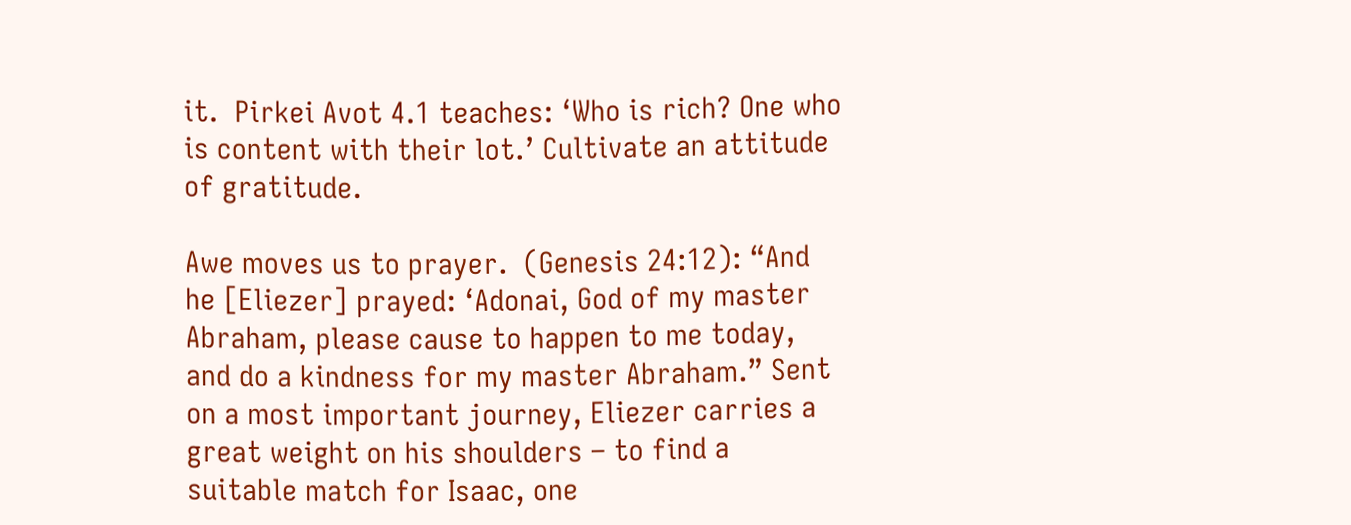it.  Pirkei Avot 4.1 teaches: ‘Who is rich? One who is content with their lot.’ Cultivate an attitude of gratitude.

Awe moves us to prayer.  (Genesis 24:12): “And he [Eliezer] prayed: ‘Adonai, God of my master Abraham, please cause to happen to me today, and do a kindness for my master Abraham.” Sent on a most important journey, Eliezer carries a great weight on his shoulders – to find a suitable match for Isaac, one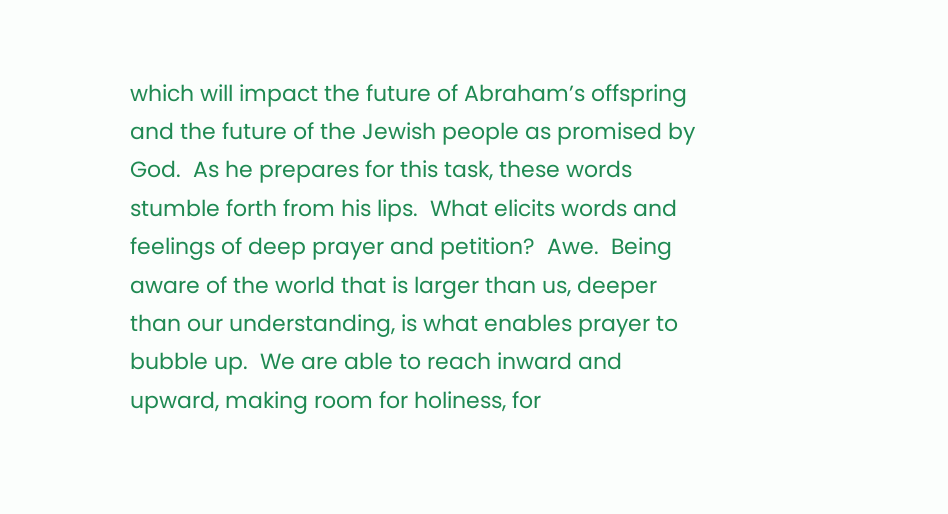which will impact the future of Abraham’s offspring and the future of the Jewish people as promised by God.  As he prepares for this task, these words stumble forth from his lips.  What elicits words and feelings of deep prayer and petition?  Awe.  Being aware of the world that is larger than us, deeper than our understanding, is what enables prayer to bubble up.  We are able to reach inward and upward, making room for holiness, for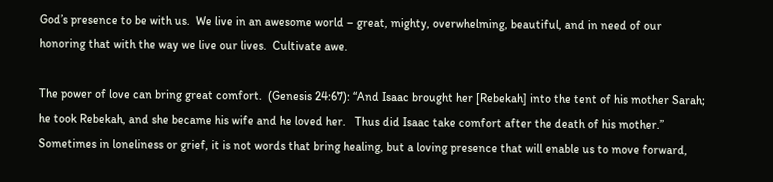God’s presence to be with us.  We live in an awesome world – great, mighty, overwhelming, beautiful, and in need of our honoring that with the way we live our lives.  Cultivate awe.

The power of love can bring great comfort.  (Genesis 24:67): “And Isaac brought her [Rebekah] into the tent of his mother Sarah; he took Rebekah, and she became his wife and he loved her.   Thus did Isaac take comfort after the death of his mother.”  Sometimes in loneliness or grief, it is not words that bring healing, but a loving presence that will enable us to move forward,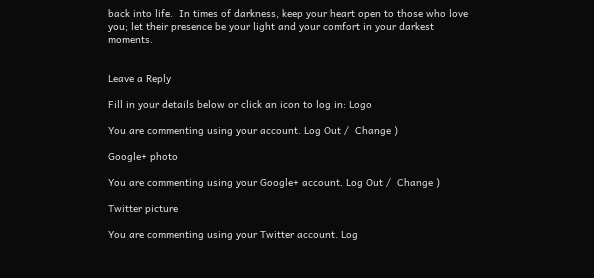back into life.  In times of darkness, keep your heart open to those who love you; let their presence be your light and your comfort in your darkest moments.


Leave a Reply

Fill in your details below or click an icon to log in: Logo

You are commenting using your account. Log Out /  Change )

Google+ photo

You are commenting using your Google+ account. Log Out /  Change )

Twitter picture

You are commenting using your Twitter account. Log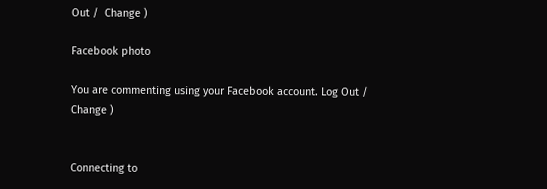Out /  Change )

Facebook photo

You are commenting using your Facebook account. Log Out /  Change )


Connecting to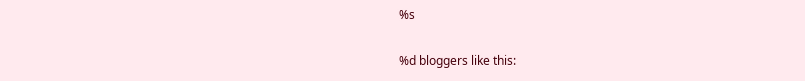%s

%d bloggers like this: